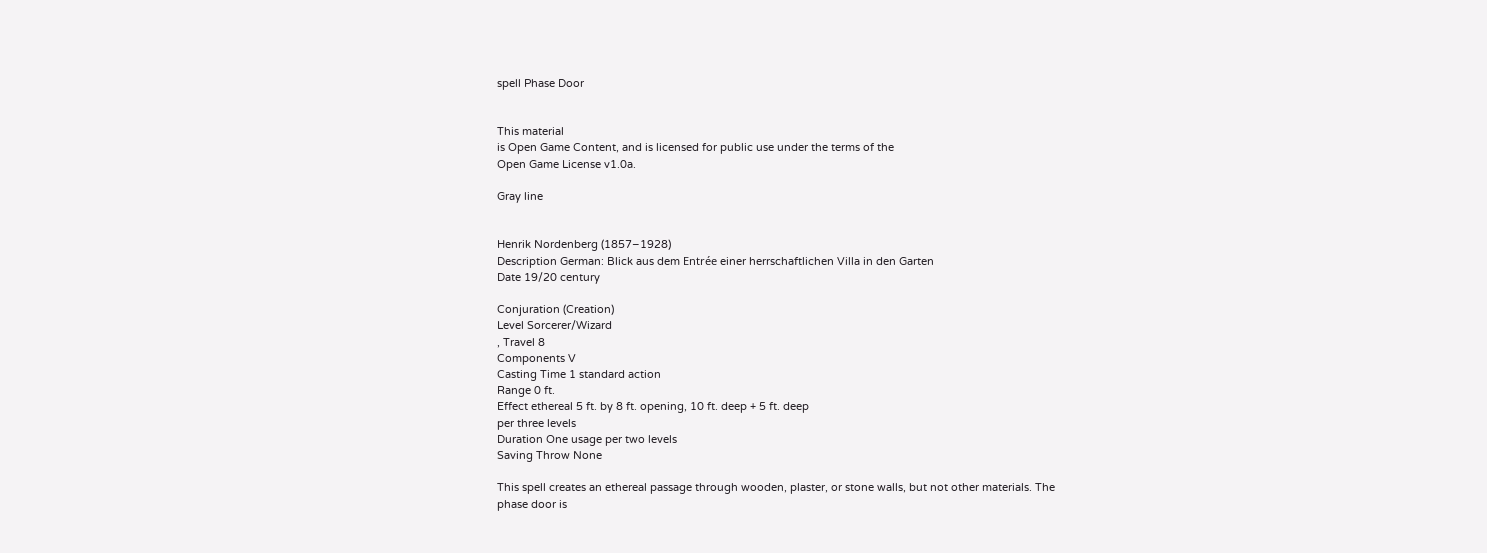spell Phase Door


This material
is Open Game Content, and is licensed for public use under the terms of the
Open Game License v1.0a.

Gray line


Henrik Nordenberg (1857–1928)
Description German: Blick aus dem Entrée einer herrschaftlichen Villa in den Garten
Date 19/20 century

Conjuration (Creation)
Level Sorcerer/Wizard
, Travel 8
Components V
Casting Time 1 standard action
Range 0 ft.
Effect ethereal 5 ft. by 8 ft. opening, 10 ft. deep + 5 ft. deep
per three levels
Duration One usage per two levels
Saving Throw None

This spell creates an ethereal passage through wooden, plaster, or stone walls, but not other materials. The
phase door is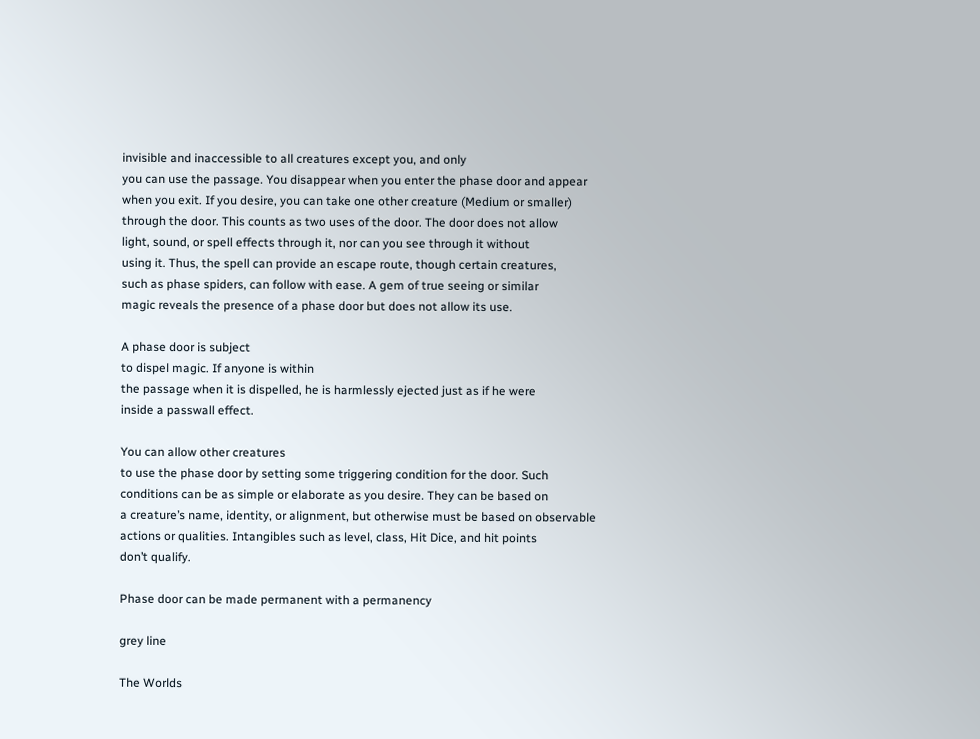invisible and inaccessible to all creatures except you, and only
you can use the passage. You disappear when you enter the phase door and appear
when you exit. If you desire, you can take one other creature (Medium or smaller)
through the door. This counts as two uses of the door. The door does not allow
light, sound, or spell effects through it, nor can you see through it without
using it. Thus, the spell can provide an escape route, though certain creatures,
such as phase spiders, can follow with ease. A gem of true seeing or similar
magic reveals the presence of a phase door but does not allow its use.

A phase door is subject
to dispel magic. If anyone is within
the passage when it is dispelled, he is harmlessly ejected just as if he were
inside a passwall effect.

You can allow other creatures
to use the phase door by setting some triggering condition for the door. Such
conditions can be as simple or elaborate as you desire. They can be based on
a creature’s name, identity, or alignment, but otherwise must be based on observable
actions or qualities. Intangibles such as level, class, Hit Dice, and hit points
don’t qualify.

Phase door can be made permanent with a permanency

grey line

The Worlds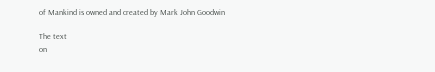of Mankind is owned and created by Mark John Goodwin

The text
on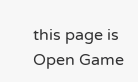this page is Open Game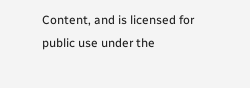Content, and is licensed for public use under the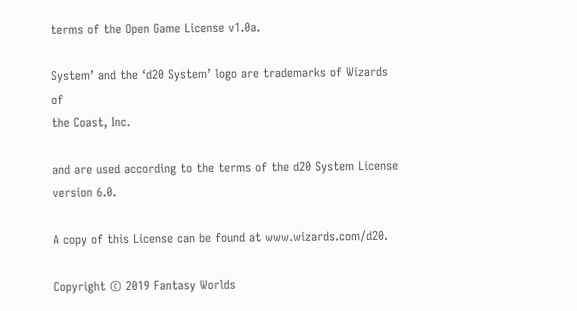terms of the Open Game License v1.0a.

System’ and the ‘d20 System’ logo are trademarks of Wizards of
the Coast, Inc.

and are used according to the terms of the d20 System License version 6.0.

A copy of this License can be found at www.wizards.com/d20.

Copyright © 2019 Fantasy Worlds